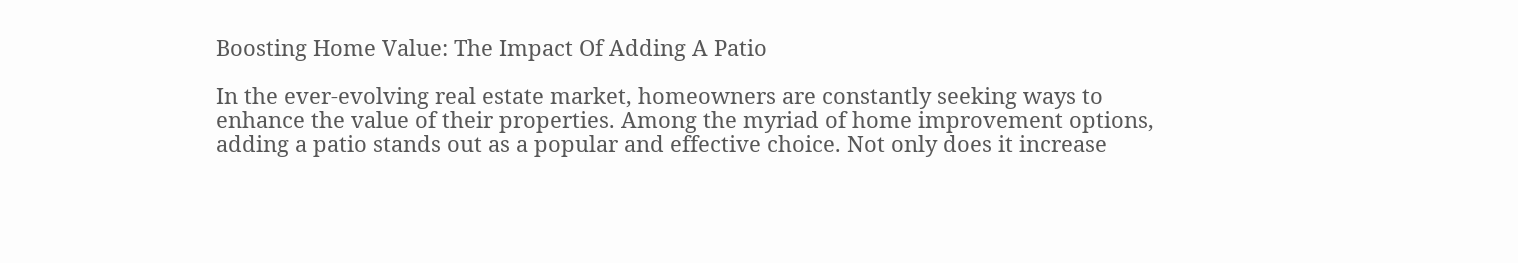Boosting Home Value: The Impact Of Adding A Patio

In the ever-evolving real estate market, homeowners are constantly seeking ways to enhance the value of their properties. Among the myriad of home improvement options, adding a patio stands out as a popular and effective choice. Not only does it increase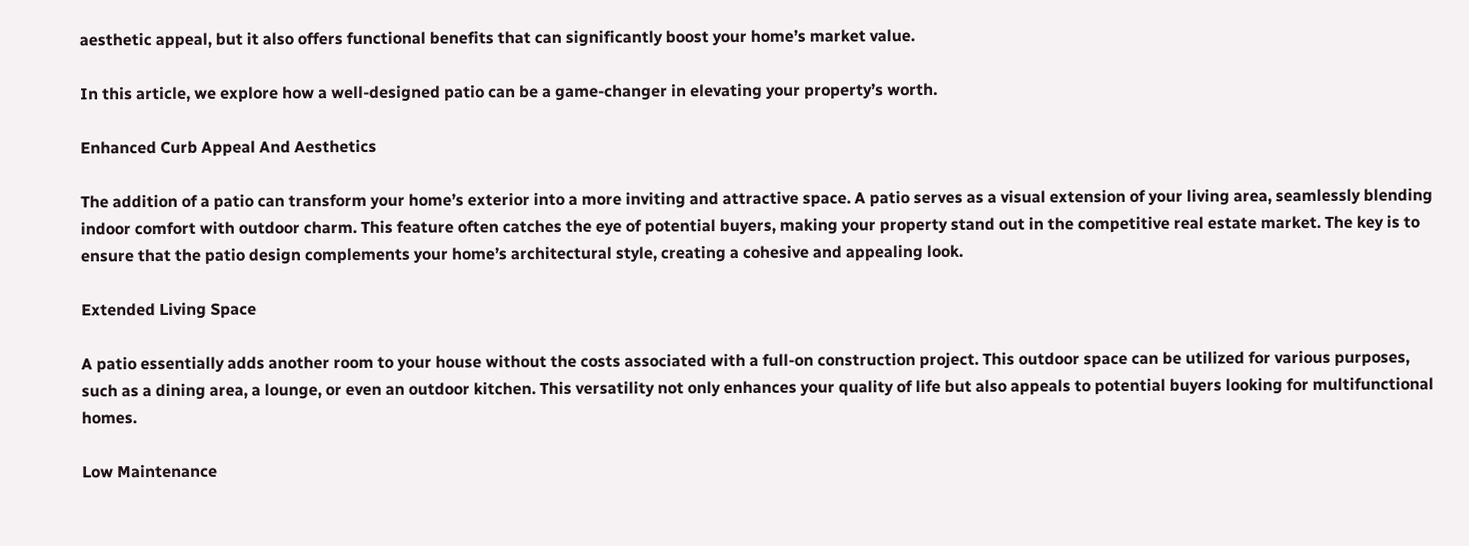aesthetic appeal, but it also offers functional benefits that can significantly boost your home’s market value.

In this article, we explore how a well-designed patio can be a game-changer in elevating your property’s worth.

Enhanced Curb Appeal And Aesthetics

The addition of a patio can transform your home’s exterior into a more inviting and attractive space. A patio serves as a visual extension of your living area, seamlessly blending indoor comfort with outdoor charm. This feature often catches the eye of potential buyers, making your property stand out in the competitive real estate market. The key is to ensure that the patio design complements your home’s architectural style, creating a cohesive and appealing look.

Extended Living Space

A patio essentially adds another room to your house without the costs associated with a full-on construction project. This outdoor space can be utilized for various purposes, such as a dining area, a lounge, or even an outdoor kitchen. This versatility not only enhances your quality of life but also appeals to potential buyers looking for multifunctional homes.

Low Maintenance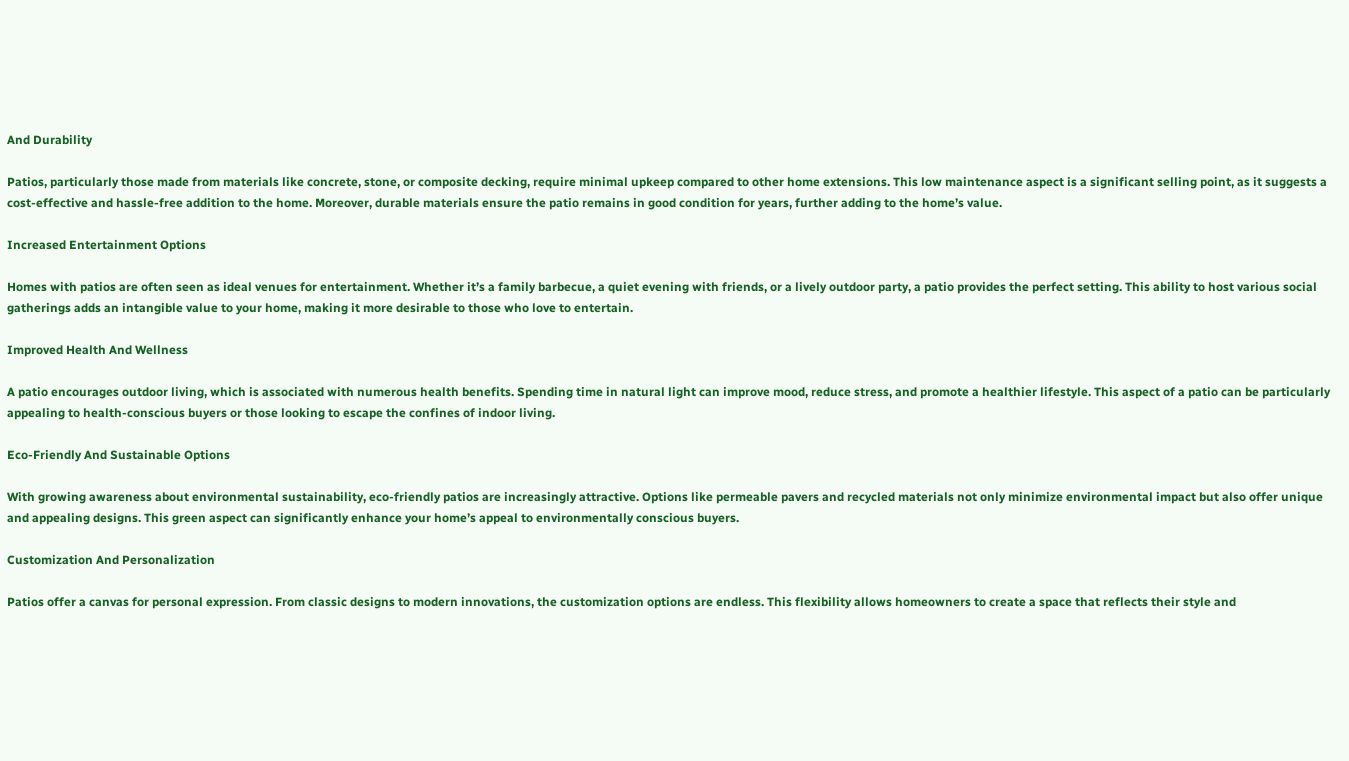And Durability

Patios, particularly those made from materials like concrete, stone, or composite decking, require minimal upkeep compared to other home extensions. This low maintenance aspect is a significant selling point, as it suggests a cost-effective and hassle-free addition to the home. Moreover, durable materials ensure the patio remains in good condition for years, further adding to the home’s value.

Increased Entertainment Options

Homes with patios are often seen as ideal venues for entertainment. Whether it’s a family barbecue, a quiet evening with friends, or a lively outdoor party, a patio provides the perfect setting. This ability to host various social gatherings adds an intangible value to your home, making it more desirable to those who love to entertain.

Improved Health And Wellness

A patio encourages outdoor living, which is associated with numerous health benefits. Spending time in natural light can improve mood, reduce stress, and promote a healthier lifestyle. This aspect of a patio can be particularly appealing to health-conscious buyers or those looking to escape the confines of indoor living.

Eco-Friendly And Sustainable Options

With growing awareness about environmental sustainability, eco-friendly patios are increasingly attractive. Options like permeable pavers and recycled materials not only minimize environmental impact but also offer unique and appealing designs. This green aspect can significantly enhance your home’s appeal to environmentally conscious buyers.

Customization And Personalization

Patios offer a canvas for personal expression. From classic designs to modern innovations, the customization options are endless. This flexibility allows homeowners to create a space that reflects their style and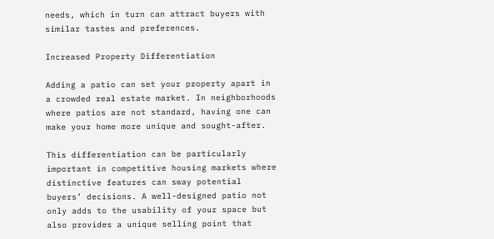needs, which in turn can attract buyers with similar tastes and preferences.

Increased Property Differentiation

Adding a patio can set your property apart in a crowded real estate market. In neighborhoods where patios are not standard, having one can make your home more unique and sought-after.

This differentiation can be particularly important in competitive housing markets where distinctive features can sway potential buyers’ decisions. A well-designed patio not only adds to the usability of your space but also provides a unique selling point that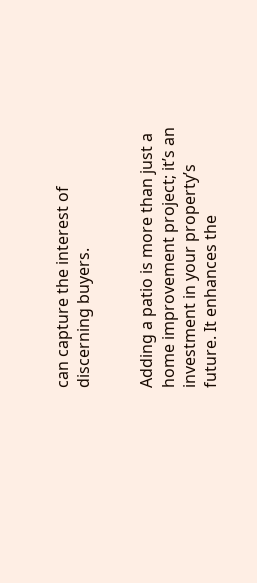can capture the interest of discerning buyers.


Adding a patio is more than just a home improvement project; it’s an investment in your property’s future. It enhances the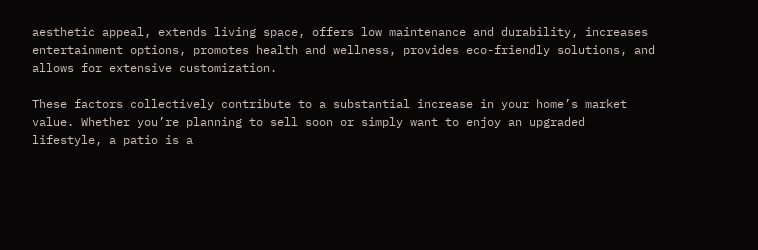aesthetic appeal, extends living space, offers low maintenance and durability, increases entertainment options, promotes health and wellness, provides eco-friendly solutions, and allows for extensive customization.

These factors collectively contribute to a substantial increase in your home’s market value. Whether you’re planning to sell soon or simply want to enjoy an upgraded lifestyle, a patio is a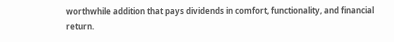worthwhile addition that pays dividends in comfort, functionality, and financial return.